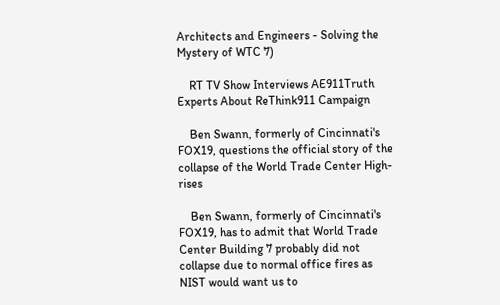Architects and Engineers - Solving the Mystery of WTC 7)

    RT TV Show Interviews AE911Truth Experts About ReThink911 Campaign

    Ben Swann, formerly of Cincinnati's FOX19, questions the official story of the collapse of the World Trade Center High-rises

    Ben Swann, formerly of Cincinnati's FOX19, has to admit that World Trade Center Building 7 probably did not collapse due to normal office fires as NIST would want us to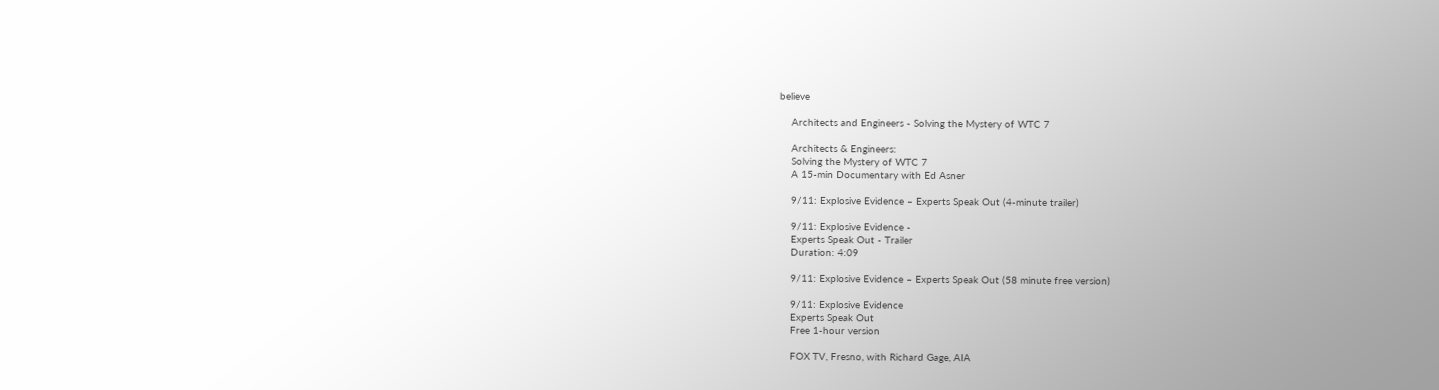believe

    Architects and Engineers - Solving the Mystery of WTC 7

    Architects & Engineers:
    Solving the Mystery of WTC 7
    A 15-min Documentary with Ed Asner

    9/11: Explosive Evidence – Experts Speak Out (4-minute trailer)

    9/11: Explosive Evidence -
    Experts Speak Out - Trailer
    Duration: 4:09

    9/11: Explosive Evidence – Experts Speak Out (58 minute free version)

    9/11: Explosive Evidence
    Experts Speak Out
    Free 1-hour version

    FOX TV, Fresno, with Richard Gage, AIA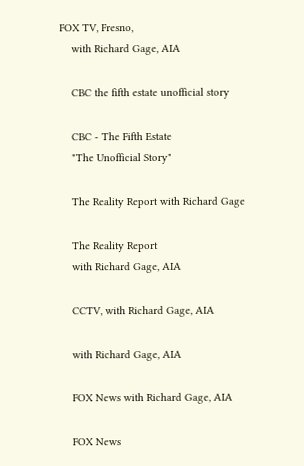FOX TV, Fresno,
    with Richard Gage, AIA

    CBC the fifth estate unofficial story

    CBC - The Fifth Estate
    "The Unofficial Story"

    The Reality Report with Richard Gage

    The Reality Report
    with Richard Gage, AIA

    CCTV, with Richard Gage, AIA

    with Richard Gage, AIA

    FOX News with Richard Gage, AIA

    FOX News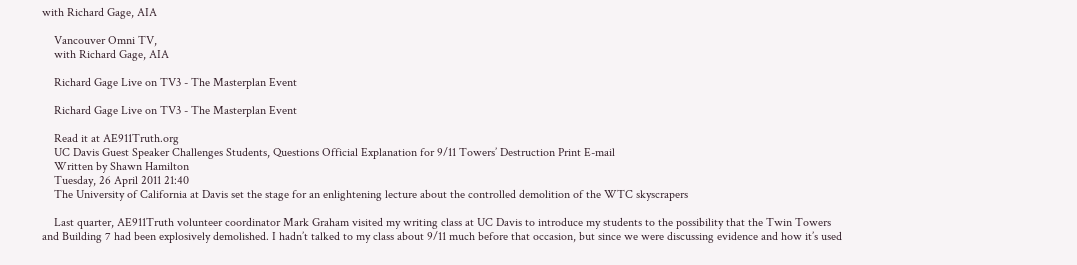with Richard Gage, AIA

    Vancouver Omni TV,
    with Richard Gage, AIA

    Richard Gage Live on TV3 - The Masterplan Event

    Richard Gage Live on TV3 - The Masterplan Event

    Read it at AE911Truth.org
    UC Davis Guest Speaker Challenges Students, Questions Official Explanation for 9/11 Towers’ Destruction Print E-mail
    Written by Shawn Hamilton
    Tuesday, 26 April 2011 21:40
    The University of California at Davis set the stage for an enlightening lecture about the controlled demolition of the WTC skyscrapers

    Last quarter, AE911Truth volunteer coordinator Mark Graham visited my writing class at UC Davis to introduce my students to the possibility that the Twin Towers and Building 7 had been explosively demolished. I hadn’t talked to my class about 9/11 much before that occasion, but since we were discussing evidence and how it’s used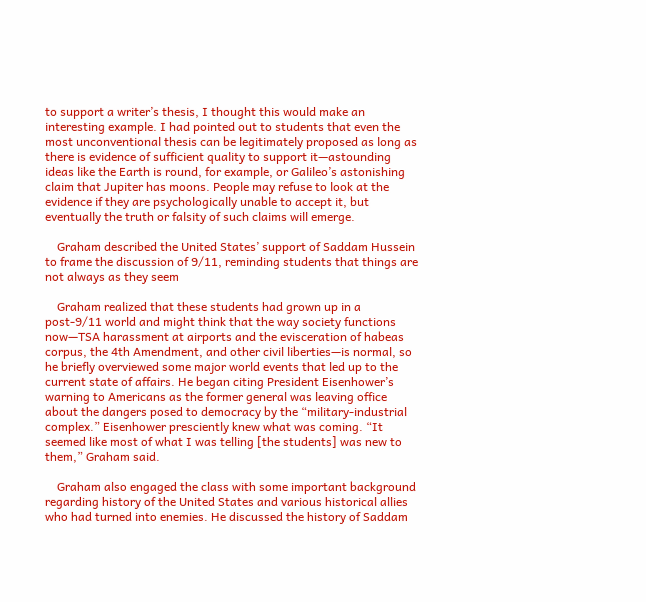to support a writer’s thesis, I thought this would make an interesting example. I had pointed out to students that even the most unconventional thesis can be legitimately proposed as long as there is evidence of sufficient quality to support it—astounding ideas like the Earth is round, for example, or Galileo’s astonishing claim that Jupiter has moons. People may refuse to look at the evidence if they are psychologically unable to accept it, but eventually the truth or falsity of such claims will emerge.

    Graham described the United States’ support of Saddam Hussein to frame the discussion of 9/11, reminding students that things are not always as they seem

    Graham realized that these students had grown up in a post-9/11 world and might think that the way society functions now—TSA harassment at airports and the evisceration of habeas corpus, the 4th Amendment, and other civil liberties—is normal, so he briefly overviewed some major world events that led up to the current state of affairs. He began citing President Eisenhower’s warning to Americans as the former general was leaving office about the dangers posed to democracy by the “military-industrial complex.” Eisenhower presciently knew what was coming. “It seemed like most of what I was telling [the students] was new to them,” Graham said.

    Graham also engaged the class with some important background regarding history of the United States and various historical allies who had turned into enemies. He discussed the history of Saddam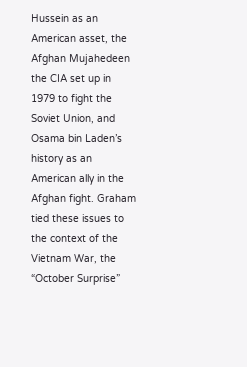Hussein as an American asset, the Afghan Mujahedeen the CIA set up in 1979 to fight the Soviet Union, and Osama bin Laden’s history as an American ally in the Afghan fight. Graham tied these issues to the context of the Vietnam War, the “October Surprise”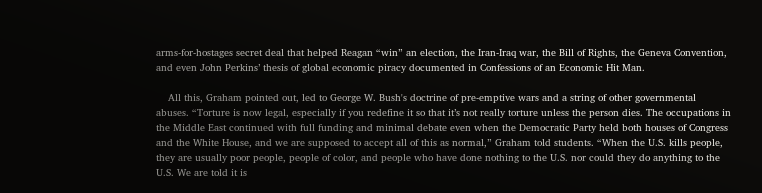arms-for-hostages secret deal that helped Reagan “win” an election, the Iran-Iraq war, the Bill of Rights, the Geneva Convention, and even John Perkins’ thesis of global economic piracy documented in Confessions of an Economic Hit Man.

    All this, Graham pointed out, led to George W. Bush's doctrine of pre-emptive wars and a string of other governmental abuses. “Torture is now legal, especially if you redefine it so that it’s not really torture unless the person dies. The occupations in the Middle East continued with full funding and minimal debate even when the Democratic Party held both houses of Congress and the White House, and we are supposed to accept all of this as normal,” Graham told students. “When the U.S. kills people, they are usually poor people, people of color, and people who have done nothing to the U.S. nor could they do anything to the U.S. We are told it is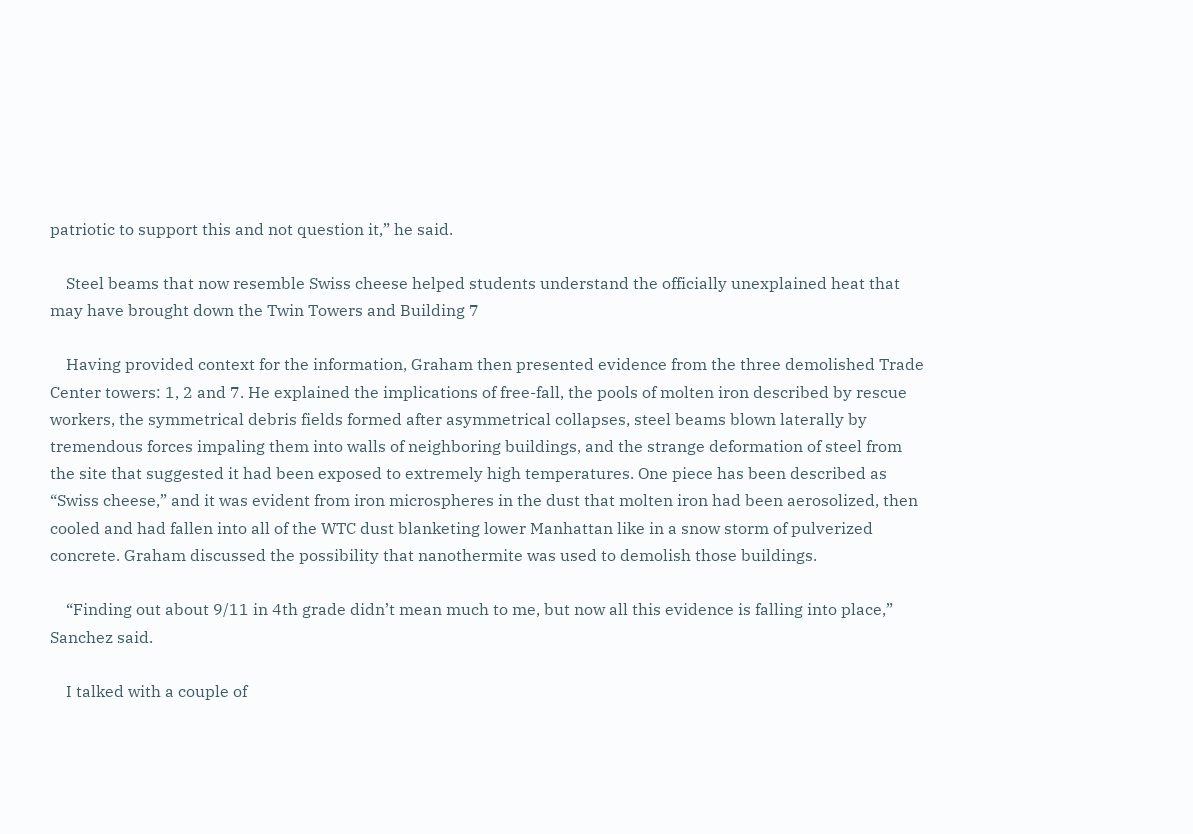patriotic to support this and not question it,” he said.

    Steel beams that now resemble Swiss cheese helped students understand the officially unexplained heat that may have brought down the Twin Towers and Building 7

    Having provided context for the information, Graham then presented evidence from the three demolished Trade Center towers: 1, 2 and 7. He explained the implications of free-fall, the pools of molten iron described by rescue workers, the symmetrical debris fields formed after asymmetrical collapses, steel beams blown laterally by tremendous forces impaling them into walls of neighboring buildings, and the strange deformation of steel from the site that suggested it had been exposed to extremely high temperatures. One piece has been described as “Swiss cheese,” and it was evident from iron microspheres in the dust that molten iron had been aerosolized, then cooled and had fallen into all of the WTC dust blanketing lower Manhattan like in a snow storm of pulverized concrete. Graham discussed the possibility that nanothermite was used to demolish those buildings.

    “Finding out about 9/11 in 4th grade didn’t mean much to me, but now all this evidence is falling into place,” Sanchez said.

    I talked with a couple of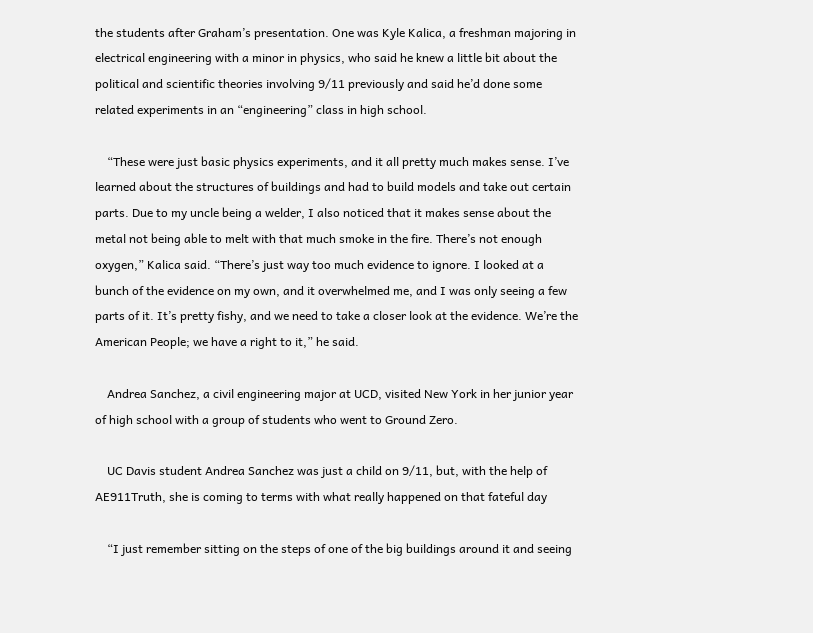the students after Graham’s presentation. One was Kyle Kalica, a freshman majoring in electrical engineering with a minor in physics, who said he knew a little bit about the political and scientific theories involving 9/11 previously and said he’d done some related experiments in an “engineering” class in high school.

    “These were just basic physics experiments, and it all pretty much makes sense. I’ve learned about the structures of buildings and had to build models and take out certain parts. Due to my uncle being a welder, I also noticed that it makes sense about the metal not being able to melt with that much smoke in the fire. There’s not enough oxygen,” Kalica said. “There’s just way too much evidence to ignore. I looked at a bunch of the evidence on my own, and it overwhelmed me, and I was only seeing a few parts of it. It’s pretty fishy, and we need to take a closer look at the evidence. We’re the American People; we have a right to it,” he said.

    Andrea Sanchez, a civil engineering major at UCD, visited New York in her junior year of high school with a group of students who went to Ground Zero.

    UC Davis student Andrea Sanchez was just a child on 9/11, but, with the help of AE911Truth, she is coming to terms with what really happened on that fateful day

    “I just remember sitting on the steps of one of the big buildings around it and seeing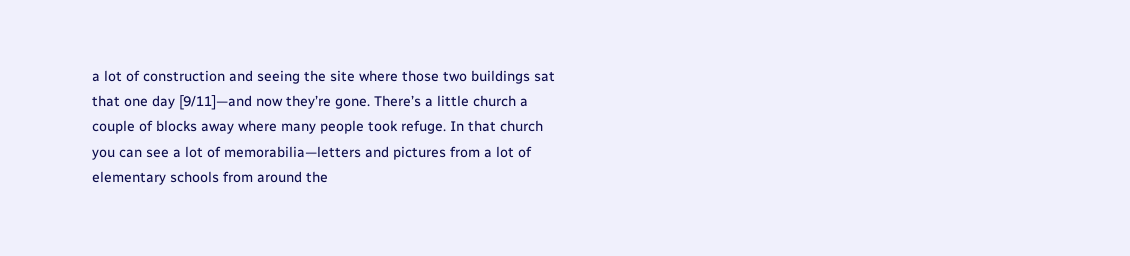a lot of construction and seeing the site where those two buildings sat that one day [9/11]—and now they’re gone. There’s a little church a couple of blocks away where many people took refuge. In that church you can see a lot of memorabilia—letters and pictures from a lot of elementary schools from around the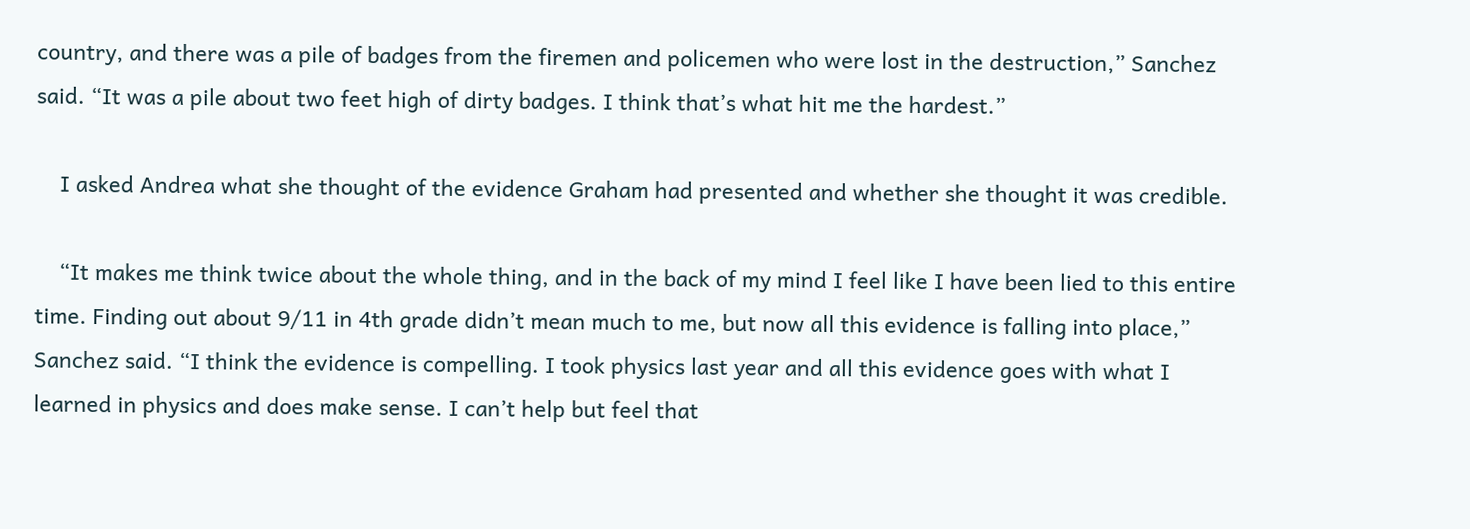country, and there was a pile of badges from the firemen and policemen who were lost in the destruction,” Sanchez said. “It was a pile about two feet high of dirty badges. I think that’s what hit me the hardest.”

    I asked Andrea what she thought of the evidence Graham had presented and whether she thought it was credible.

    “It makes me think twice about the whole thing, and in the back of my mind I feel like I have been lied to this entire time. Finding out about 9/11 in 4th grade didn’t mean much to me, but now all this evidence is falling into place,” Sanchez said. “I think the evidence is compelling. I took physics last year and all this evidence goes with what I learned in physics and does make sense. I can’t help but feel that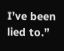I’ve been lied to.”